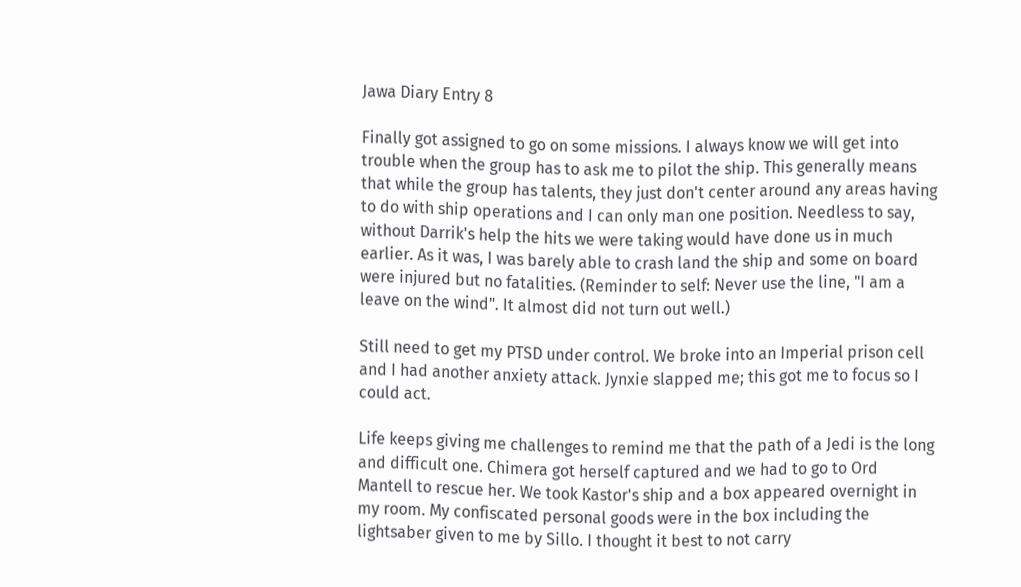Jawa Diary Entry 8

Finally got assigned to go on some missions. I always know we will get into trouble when the group has to ask me to pilot the ship. This generally means that while the group has talents, they just don't center around any areas having to do with ship operations and I can only man one position. Needless to say, without Darrik's help the hits we were taking would have done us in much earlier. As it was, I was barely able to crash land the ship and some on board were injured but no fatalities. (Reminder to self: Never use the line, "I am a leave on the wind". It almost did not turn out well.)

Still need to get my PTSD under control. We broke into an Imperial prison cell and I had another anxiety attack. Jynxie slapped me; this got me to focus so I could act.

Life keeps giving me challenges to remind me that the path of a Jedi is the long and difficult one. Chimera got herself captured and we had to go to Ord Mantell to rescue her. We took Kastor's ship and a box appeared overnight in my room. My confiscated personal goods were in the box including the lightsaber given to me by Sillo. I thought it best to not carry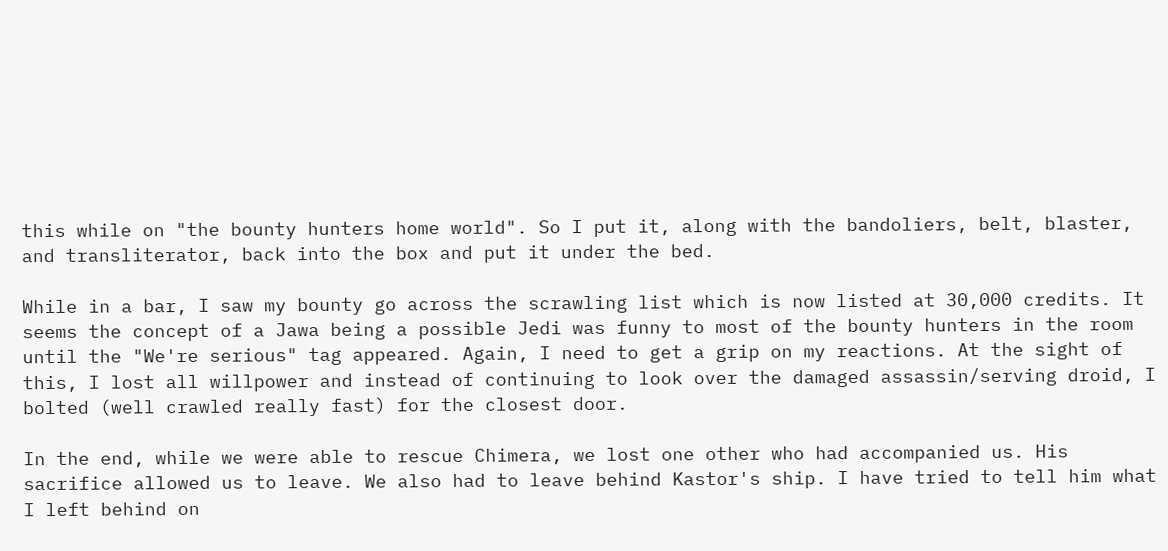this while on "the bounty hunters home world". So I put it, along with the bandoliers, belt, blaster, and transliterator, back into the box and put it under the bed.

While in a bar, I saw my bounty go across the scrawling list which is now listed at 30,000 credits. It seems the concept of a Jawa being a possible Jedi was funny to most of the bounty hunters in the room until the "We're serious" tag appeared. Again, I need to get a grip on my reactions. At the sight of this, I lost all willpower and instead of continuing to look over the damaged assassin/serving droid, I bolted (well crawled really fast) for the closest door.

In the end, while we were able to rescue Chimera, we lost one other who had accompanied us. His sacrifice allowed us to leave. We also had to leave behind Kastor's ship. I have tried to tell him what I left behind on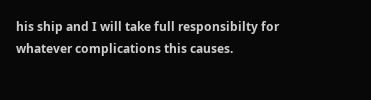his ship and I will take full responsibilty for whatever complications this causes.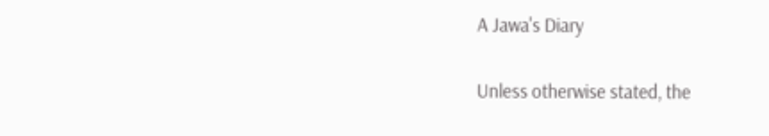A Jawa's Diary

Unless otherwise stated, the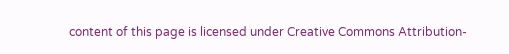content of this page is licensed under Creative Commons Attribution-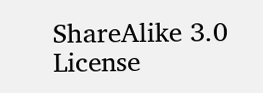ShareAlike 3.0 License